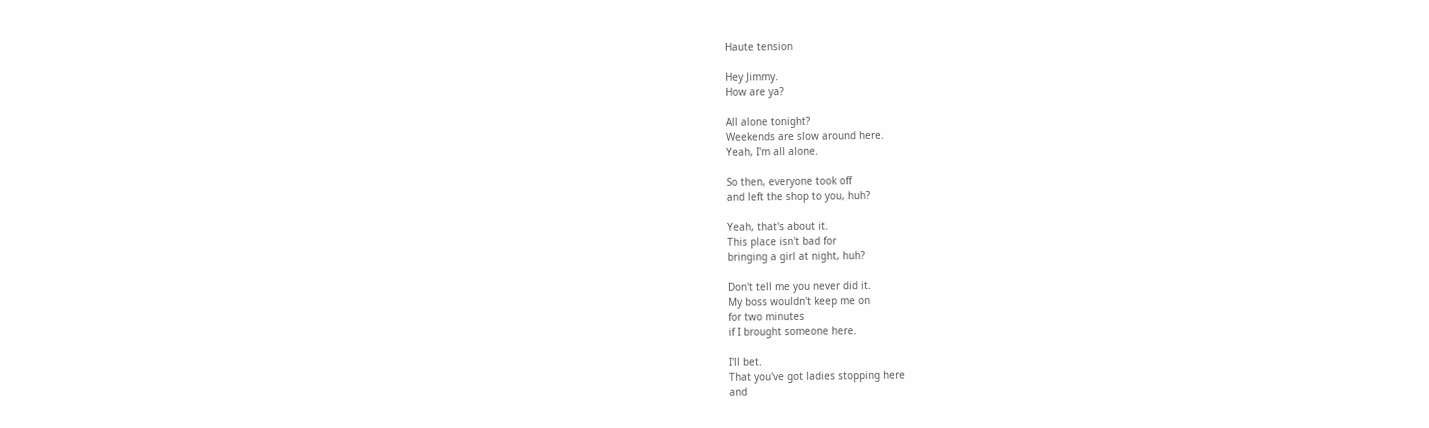Haute tension

Hey Jimmy.
How are ya?

All alone tonight?
Weekends are slow around here.
Yeah, I'm all alone.

So then, everyone took off
and left the shop to you, huh?

Yeah, that's about it.
This place isn't bad for
bringing a girl at night, huh?

Don't tell me you never did it.
My boss wouldn't keep me on
for two minutes
if I brought someone here.

I'll bet.
That you've got ladies stopping here
and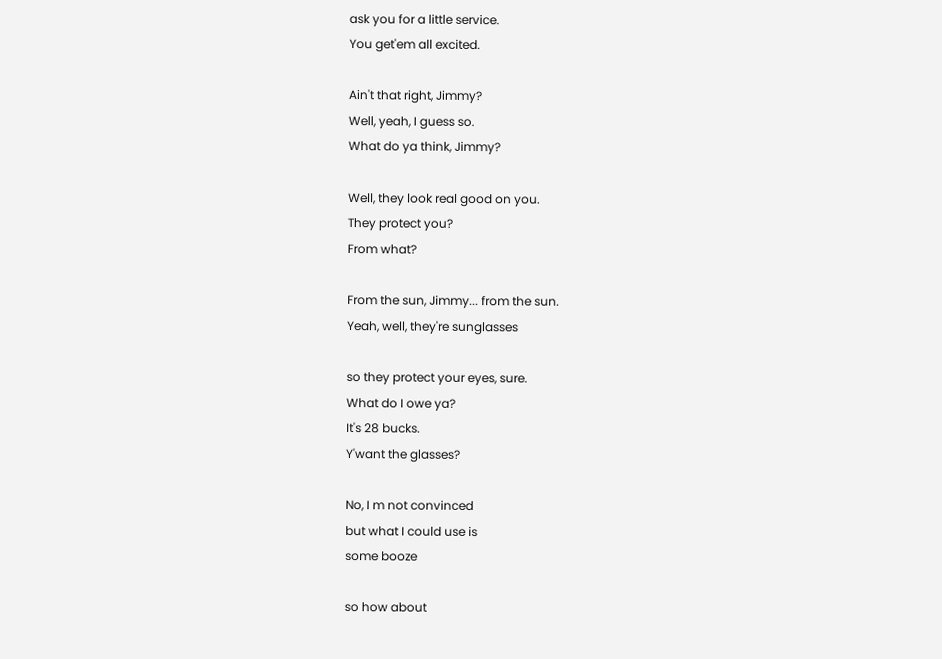ask you for a little service.
You get'em all excited.

Ain't that right, Jimmy?
Well, yeah, I guess so.
What do ya think, Jimmy?

Well, they look real good on you.
They protect you?
From what?

From the sun, Jimmy... from the sun.
Yeah, well, they're sunglasses

so they protect your eyes, sure.
What do I owe ya?
It's 28 bucks.
Y'want the glasses?

No, I m not convinced
but what I could use is
some booze

so how about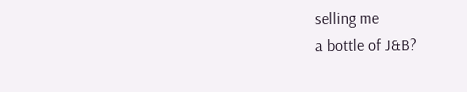selling me
a bottle of J&B?